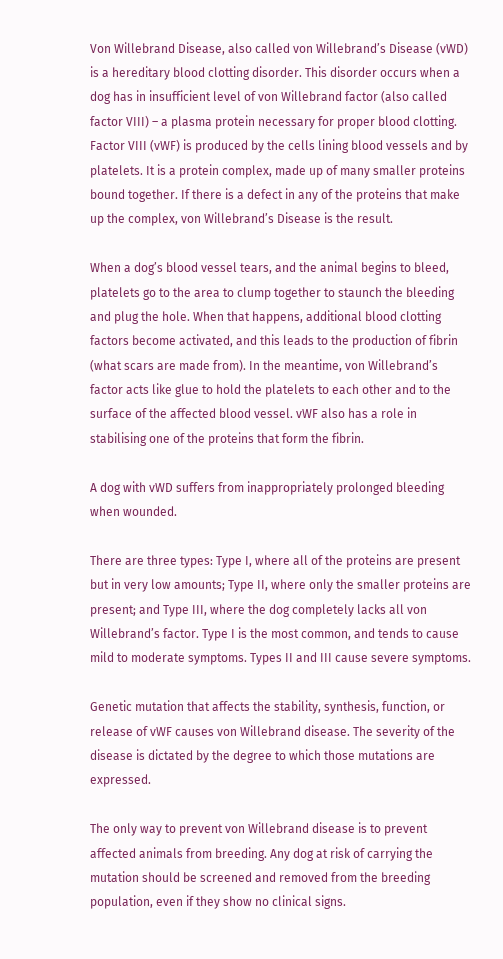Von Willebrand Disease, also called von Willebrand’s Disease (vWD) is a hereditary blood clotting disorder. This disorder occurs when a dog has in insufficient level of von Willebrand factor (also called factor VIII) – a plasma protein necessary for proper blood clotting.
Factor VIII (vWF) is produced by the cells lining blood vessels and by platelets. It is a protein complex, made up of many smaller proteins bound together. If there is a defect in any of the proteins that make up the complex, von Willebrand’s Disease is the result.

When a dog’s blood vessel tears, and the animal begins to bleed, platelets go to the area to clump together to staunch the bleeding and plug the hole. When that happens, additional blood clotting factors become activated, and this leads to the production of fibrin (what scars are made from). In the meantime, von Willebrand’s factor acts like glue to hold the platelets to each other and to the surface of the affected blood vessel. vWF also has a role in stabilising one of the proteins that form the fibrin.

A dog with vWD suffers from inappropriately prolonged bleeding when wounded.

There are three types: Type I, where all of the proteins are present but in very low amounts; Type II, where only the smaller proteins are present; and Type III, where the dog completely lacks all von Willebrand’s factor. Type I is the most common, and tends to cause mild to moderate symptoms. Types II and III cause severe symptoms.

Genetic mutation that affects the stability, synthesis, function, or release of vWF causes von Willebrand disease. The severity of the disease is dictated by the degree to which those mutations are expressed.

The only way to prevent von Willebrand disease is to prevent affected animals from breeding. Any dog at risk of carrying the mutation should be screened and removed from the breeding population, even if they show no clinical signs.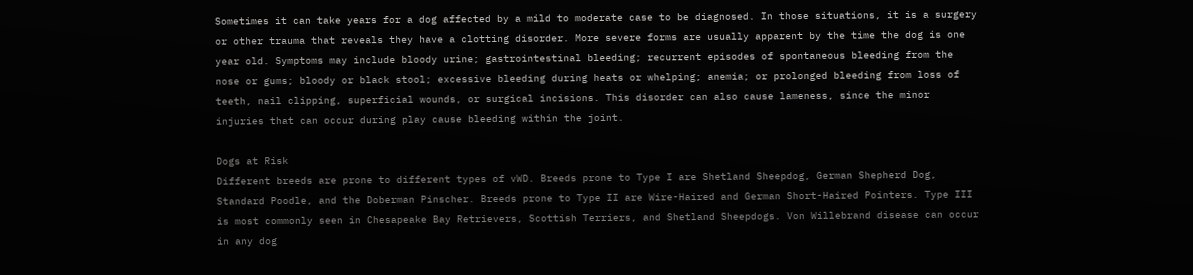Sometimes it can take years for a dog affected by a mild to moderate case to be diagnosed. In those situations, it is a surgery or other trauma that reveals they have a clotting disorder. More severe forms are usually apparent by the time the dog is one year old. Symptoms may include bloody urine; gastrointestinal bleeding; recurrent episodes of spontaneous bleeding from the nose or gums; bloody or black stool; excessive bleeding during heats or whelping; anemia; or prolonged bleeding from loss of teeth, nail clipping, superficial wounds, or surgical incisions. This disorder can also cause lameness, since the minor injuries that can occur during play cause bleeding within the joint.

Dogs at Risk
Different breeds are prone to different types of vWD. Breeds prone to Type I are Shetland Sheepdog, German Shepherd Dog, Standard Poodle, and the Doberman Pinscher. Breeds prone to Type II are Wire-Haired and German Short-Haired Pointers. Type III is most commonly seen in Chesapeake Bay Retrievers, Scottish Terriers, and Shetland Sheepdogs. Von Willebrand disease can occur in any dog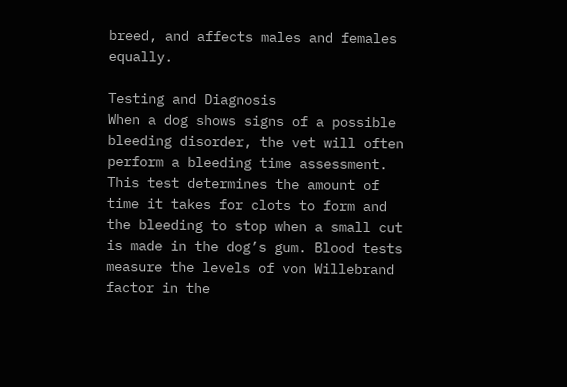breed, and affects males and females equally.

Testing and Diagnosis
When a dog shows signs of a possible bleeding disorder, the vet will often perform a bleeding time assessment. This test determines the amount of time it takes for clots to form and the bleeding to stop when a small cut is made in the dog’s gum. Blood tests measure the levels of von Willebrand factor in the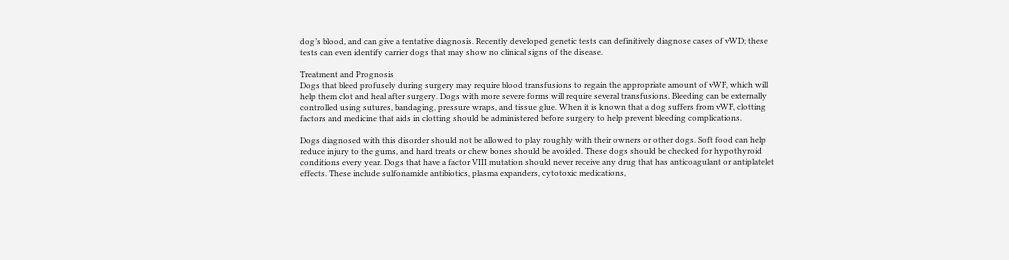dog’s blood, and can give a tentative diagnosis. Recently developed genetic tests can definitively diagnose cases of vWD; these tests can even identify carrier dogs that may show no clinical signs of the disease.

Treatment and Prognosis
Dogs that bleed profusely during surgery may require blood transfusions to regain the appropriate amount of vWF, which will help them clot and heal after surgery. Dogs with more severe forms will require several transfusions. Bleeding can be externally controlled using sutures, bandaging, pressure wraps, and tissue glue. When it is known that a dog suffers from vWF, clotting factors and medicine that aids in clotting should be administered before surgery to help prevent bleeding complications.

Dogs diagnosed with this disorder should not be allowed to play roughly with their owners or other dogs. Soft food can help reduce injury to the gums, and hard treats or chew bones should be avoided. These dogs should be checked for hypothyroid conditions every year. Dogs that have a factor VIII mutation should never receive any drug that has anticoagulant or antiplatelet effects. These include sulfonamide antibiotics, plasma expanders, cytotoxic medications,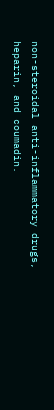non-steroidal anti-inflammatory drugs, heparin, and coumadin.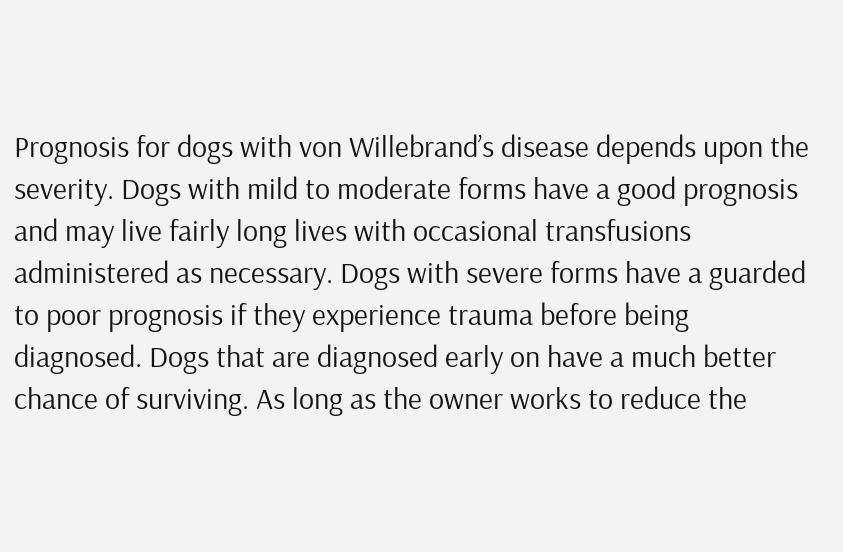Prognosis for dogs with von Willebrand’s disease depends upon the severity. Dogs with mild to moderate forms have a good prognosis and may live fairly long lives with occasional transfusions administered as necessary. Dogs with severe forms have a guarded to poor prognosis if they experience trauma before being diagnosed. Dogs that are diagnosed early on have a much better chance of surviving. As long as the owner works to reduce the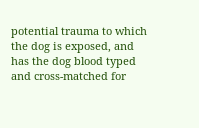potential trauma to which the dog is exposed, and has the dog blood typed and cross-matched for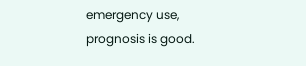emergency use, prognosis is good.